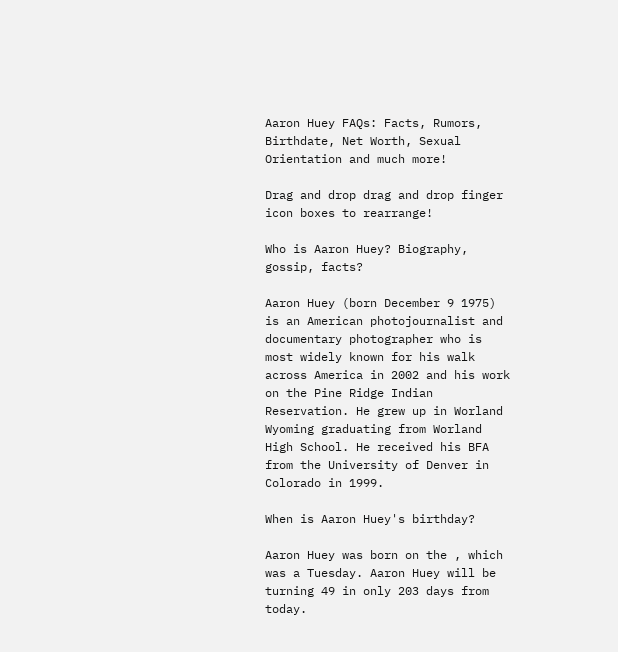Aaron Huey FAQs: Facts, Rumors, Birthdate, Net Worth, Sexual Orientation and much more!

Drag and drop drag and drop finger icon boxes to rearrange!

Who is Aaron Huey? Biography, gossip, facts?

Aaron Huey (born December 9 1975) is an American photojournalist and documentary photographer who is most widely known for his walk across America in 2002 and his work on the Pine Ridge Indian Reservation. He grew up in Worland Wyoming graduating from Worland High School. He received his BFA from the University of Denver in Colorado in 1999.

When is Aaron Huey's birthday?

Aaron Huey was born on the , which was a Tuesday. Aaron Huey will be turning 49 in only 203 days from today.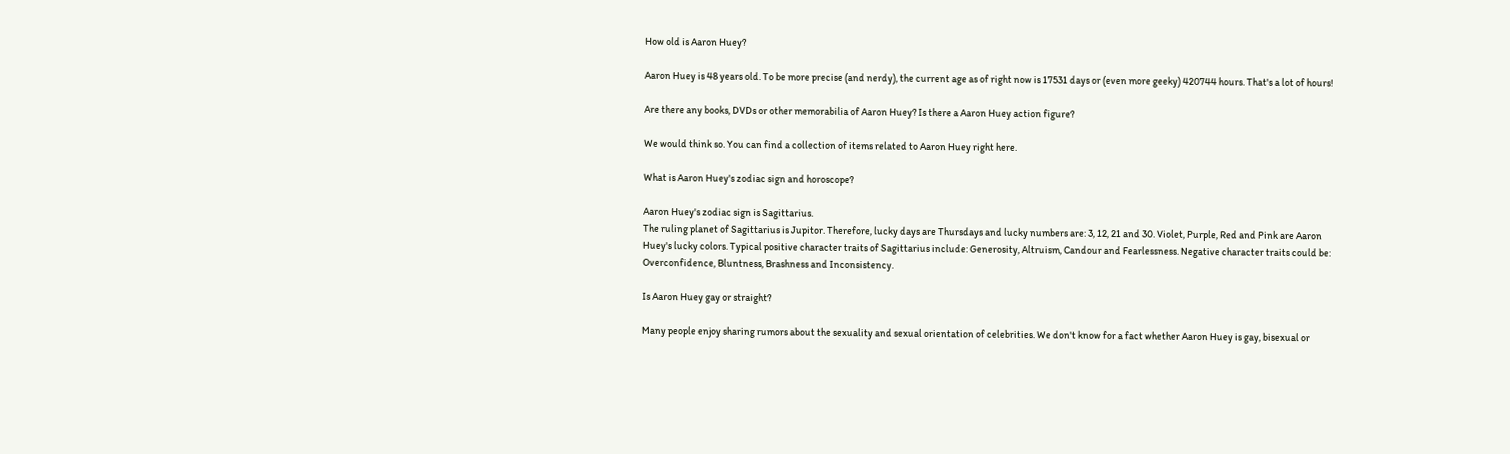How old is Aaron Huey?

Aaron Huey is 48 years old. To be more precise (and nerdy), the current age as of right now is 17531 days or (even more geeky) 420744 hours. That's a lot of hours!

Are there any books, DVDs or other memorabilia of Aaron Huey? Is there a Aaron Huey action figure?

We would think so. You can find a collection of items related to Aaron Huey right here.

What is Aaron Huey's zodiac sign and horoscope?

Aaron Huey's zodiac sign is Sagittarius.
The ruling planet of Sagittarius is Jupitor. Therefore, lucky days are Thursdays and lucky numbers are: 3, 12, 21 and 30. Violet, Purple, Red and Pink are Aaron Huey's lucky colors. Typical positive character traits of Sagittarius include: Generosity, Altruism, Candour and Fearlessness. Negative character traits could be: Overconfidence, Bluntness, Brashness and Inconsistency.

Is Aaron Huey gay or straight?

Many people enjoy sharing rumors about the sexuality and sexual orientation of celebrities. We don't know for a fact whether Aaron Huey is gay, bisexual or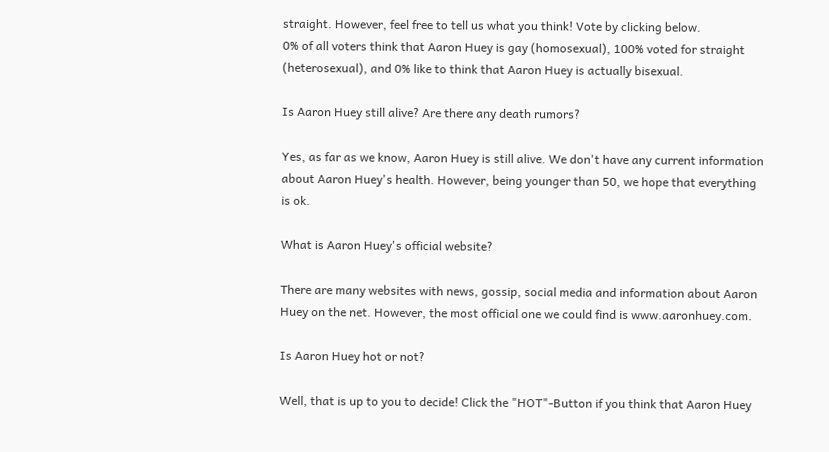straight. However, feel free to tell us what you think! Vote by clicking below.
0% of all voters think that Aaron Huey is gay (homosexual), 100% voted for straight (heterosexual), and 0% like to think that Aaron Huey is actually bisexual.

Is Aaron Huey still alive? Are there any death rumors?

Yes, as far as we know, Aaron Huey is still alive. We don't have any current information about Aaron Huey's health. However, being younger than 50, we hope that everything is ok.

What is Aaron Huey's official website?

There are many websites with news, gossip, social media and information about Aaron Huey on the net. However, the most official one we could find is www.aaronhuey.com.

Is Aaron Huey hot or not?

Well, that is up to you to decide! Click the "HOT"-Button if you think that Aaron Huey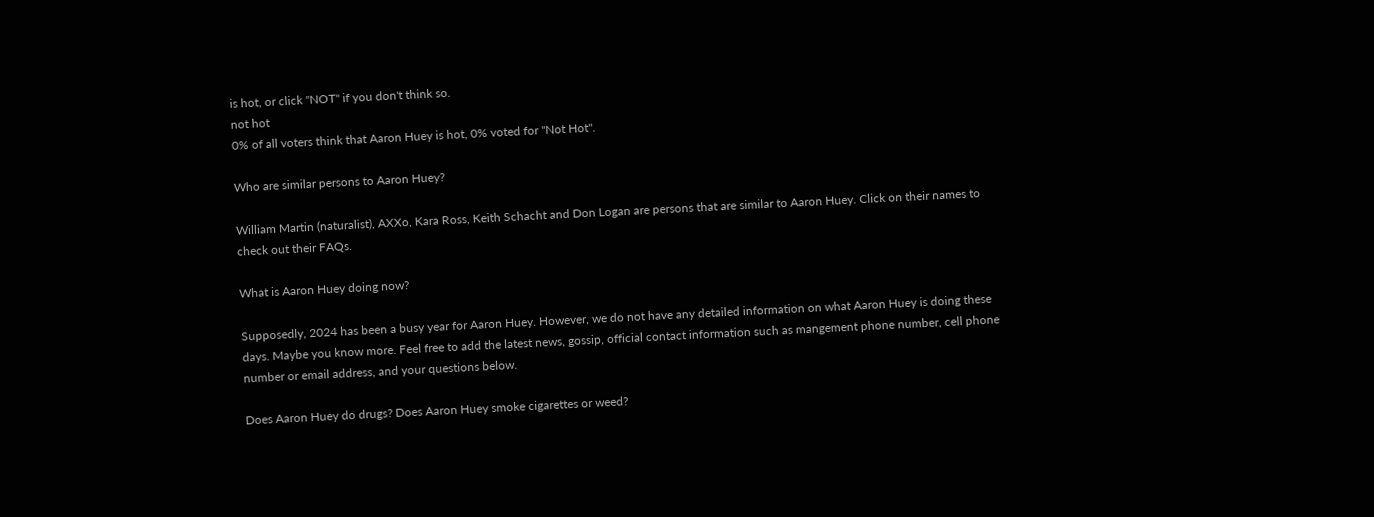is hot, or click "NOT" if you don't think so.
not hot
0% of all voters think that Aaron Huey is hot, 0% voted for "Not Hot".

Who are similar persons to Aaron Huey?

William Martin (naturalist), AXXo, Kara Ross, Keith Schacht and Don Logan are persons that are similar to Aaron Huey. Click on their names to check out their FAQs.

What is Aaron Huey doing now?

Supposedly, 2024 has been a busy year for Aaron Huey. However, we do not have any detailed information on what Aaron Huey is doing these days. Maybe you know more. Feel free to add the latest news, gossip, official contact information such as mangement phone number, cell phone number or email address, and your questions below.

Does Aaron Huey do drugs? Does Aaron Huey smoke cigarettes or weed?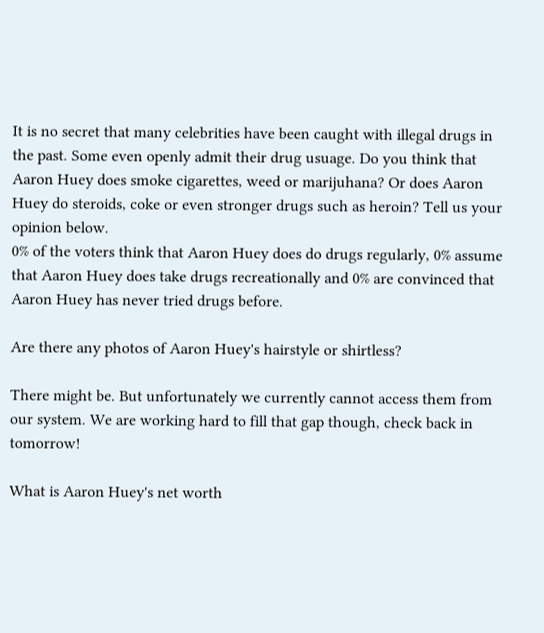It is no secret that many celebrities have been caught with illegal drugs in the past. Some even openly admit their drug usuage. Do you think that Aaron Huey does smoke cigarettes, weed or marijuhana? Or does Aaron Huey do steroids, coke or even stronger drugs such as heroin? Tell us your opinion below.
0% of the voters think that Aaron Huey does do drugs regularly, 0% assume that Aaron Huey does take drugs recreationally and 0% are convinced that Aaron Huey has never tried drugs before.

Are there any photos of Aaron Huey's hairstyle or shirtless?

There might be. But unfortunately we currently cannot access them from our system. We are working hard to fill that gap though, check back in tomorrow!

What is Aaron Huey's net worth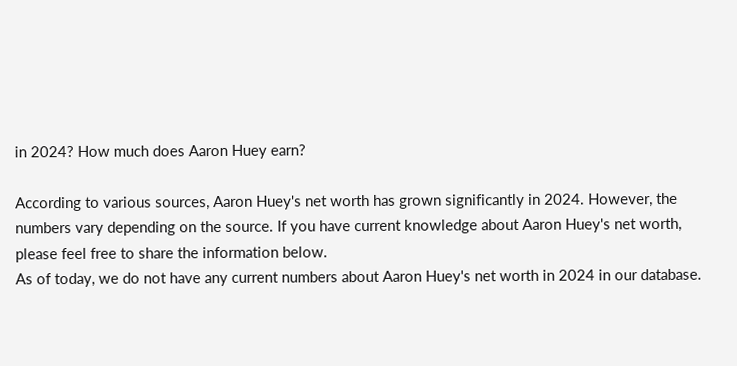in 2024? How much does Aaron Huey earn?

According to various sources, Aaron Huey's net worth has grown significantly in 2024. However, the numbers vary depending on the source. If you have current knowledge about Aaron Huey's net worth, please feel free to share the information below.
As of today, we do not have any current numbers about Aaron Huey's net worth in 2024 in our database.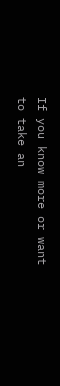If you know more or want to take an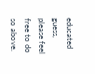educated guess, please feel free to do so above.